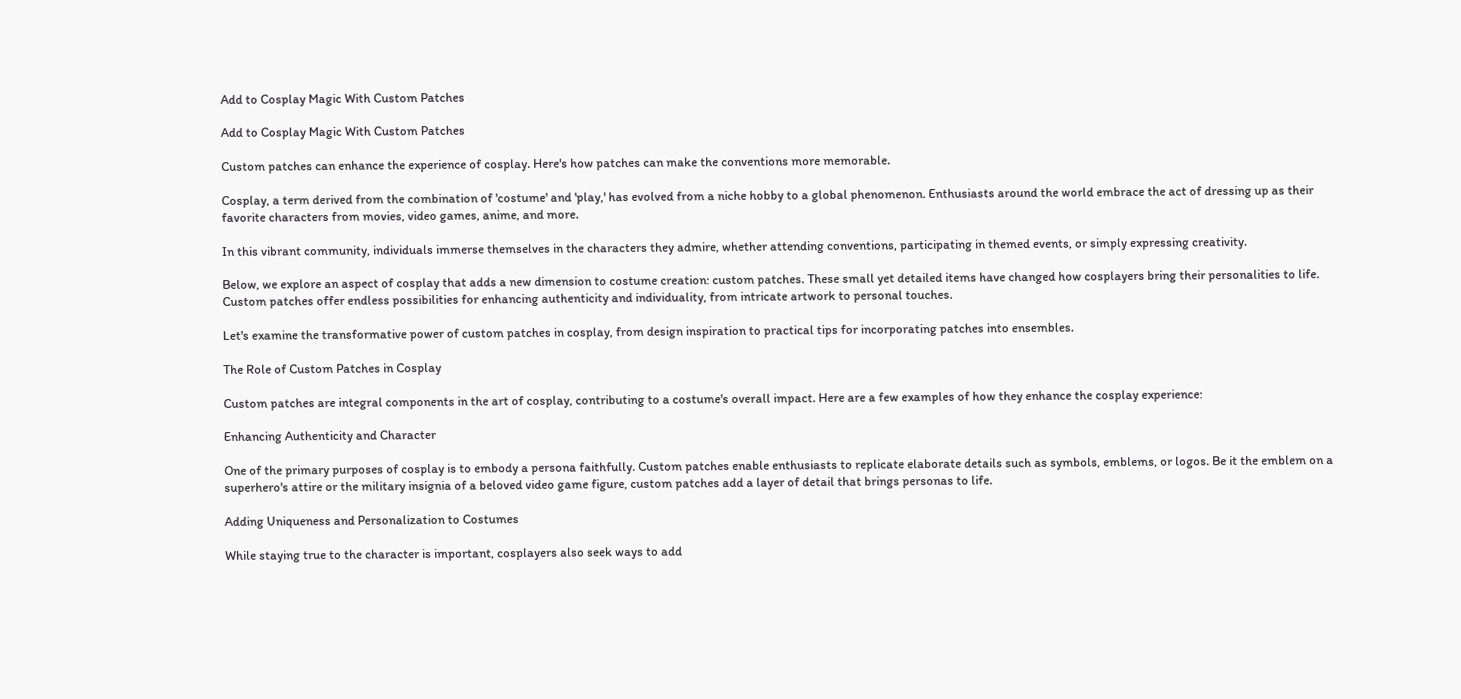Add to Cosplay Magic With Custom Patches

Add to Cosplay Magic With Custom Patches

Custom patches can enhance the experience of cosplay. Here's how patches can make the conventions more memorable.

Cosplay, a term derived from the combination of 'costume' and 'play,' has evolved from a niche hobby to a global phenomenon. Enthusiasts around the world embrace the act of dressing up as their favorite characters from movies, video games, anime, and more.

In this vibrant community, individuals immerse themselves in the characters they admire, whether attending conventions, participating in themed events, or simply expressing creativity.

Below, we explore an aspect of cosplay that adds a new dimension to costume creation: custom patches. These small yet detailed items have changed how cosplayers bring their personalities to life. Custom patches offer endless possibilities for enhancing authenticity and individuality, from intricate artwork to personal touches.

Let's examine the transformative power of custom patches in cosplay, from design inspiration to practical tips for incorporating patches into ensembles.

The Role of Custom Patches in Cosplay

Custom patches are integral components in the art of cosplay, contributing to a costume's overall impact. Here are a few examples of how they enhance the cosplay experience:

Enhancing Authenticity and Character

One of the primary purposes of cosplay is to embody a persona faithfully. Custom patches enable enthusiasts to replicate elaborate details such as symbols, emblems, or logos. Be it the emblem on a superhero's attire or the military insignia of a beloved video game figure, custom patches add a layer of detail that brings personas to life.

Adding Uniqueness and Personalization to Costumes

While staying true to the character is important, cosplayers also seek ways to add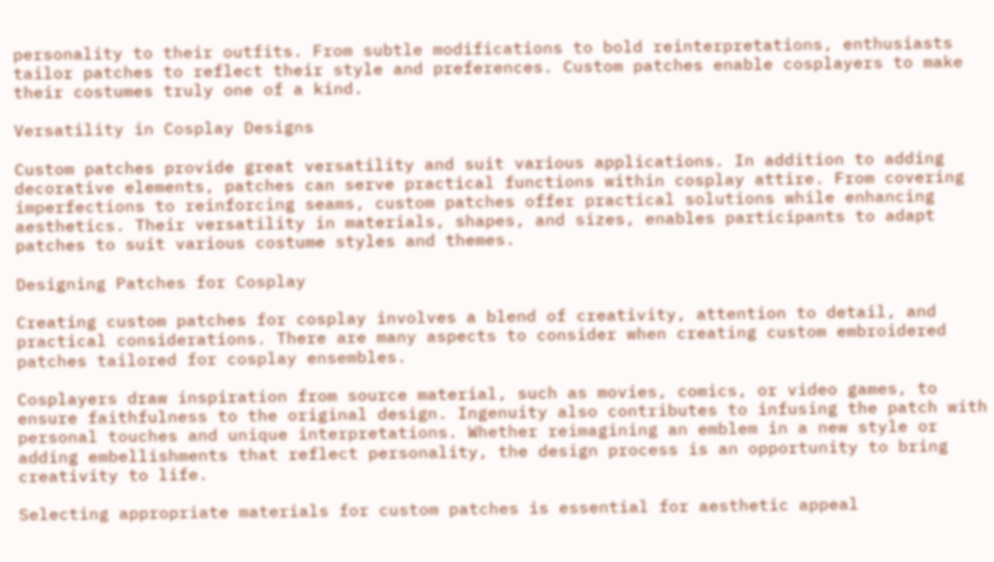personality to their outfits. From subtle modifications to bold reinterpretations, enthusiasts tailor patches to reflect their style and preferences. Custom patches enable cosplayers to make their costumes truly one of a kind.

Versatility in Cosplay Designs

Custom patches provide great versatility and suit various applications. In addition to adding decorative elements, patches can serve practical functions within cosplay attire. From covering imperfections to reinforcing seams, custom patches offer practical solutions while enhancing aesthetics. Their versatility in materials, shapes, and sizes, enables participants to adapt patches to suit various costume styles and themes.

Designing Patches for Cosplay

Creating custom patches for cosplay involves a blend of creativity, attention to detail, and practical considerations. There are many aspects to consider when creating custom embroidered patches tailored for cosplay ensembles.

Cosplayers draw inspiration from source material, such as movies, comics, or video games, to ensure faithfulness to the original design. Ingenuity also contributes to infusing the patch with personal touches and unique interpretations. Whether reimagining an emblem in a new style or adding embellishments that reflect personality, the design process is an opportunity to bring creativity to life.

Selecting appropriate materials for custom patches is essential for aesthetic appeal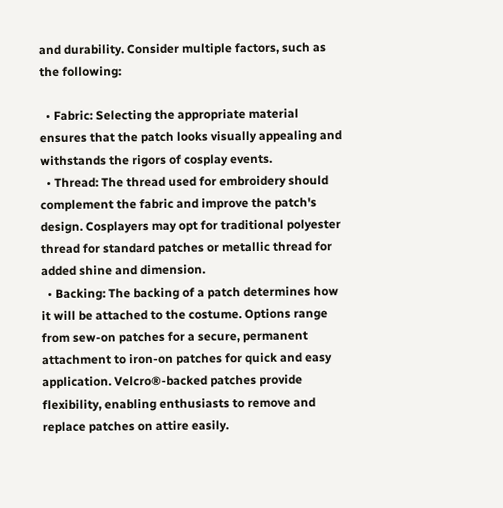and durability. Consider multiple factors, such as the following:

  • Fabric: Selecting the appropriate material ensures that the patch looks visually appealing and withstands the rigors of cosplay events.
  • Thread: The thread used for embroidery should complement the fabric and improve the patch's design. Cosplayers may opt for traditional polyester thread for standard patches or metallic thread for added shine and dimension.
  • Backing: The backing of a patch determines how it will be attached to the costume. Options range from sew-on patches for a secure, permanent attachment to iron-on patches for quick and easy application. Velcro®-backed patches provide flexibility, enabling enthusiasts to remove and replace patches on attire easily.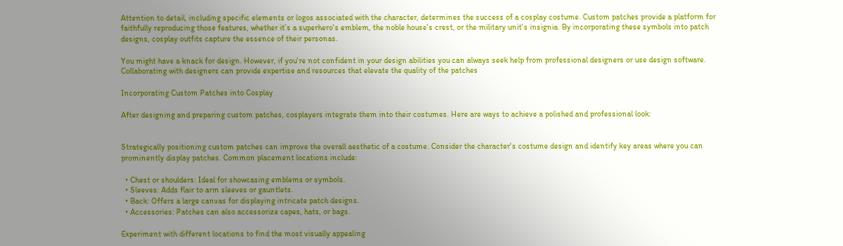Attention to detail, including specific elements or logos associated with the character, determines the success of a cosplay costume. Custom patches provide a platform for faithfully reproducing those features, whether it’s a superhero's emblem, the noble house's crest, or the military unit's insignia. By incorporating these symbols into patch designs, cosplay outfits capture the essence of their personas.

You might have a knack for design. However, if you're not confident in your design abilities you can always seek help from professional designers or use design software. Collaborating with designers can provide expertise and resources that elevate the quality of the patches

Incorporating Custom Patches into Cosplay

After designing and preparing custom patches, cosplayers integrate them into their costumes. Here are ways to achieve a polished and professional look:


Strategically positioning custom patches can improve the overall aesthetic of a costume. Consider the character's costume design and identify key areas where you can prominently display patches. Common placement locations include:

  • Chest or shoulders: Ideal for showcasing emblems or symbols.
  • Sleeves: Adds flair to arm sleeves or gauntlets.
  • Back: Offers a large canvas for displaying intricate patch designs.
  • Accessories: Patches can also accessorize capes, hats, or bags.

Experiment with different locations to find the most visually appealing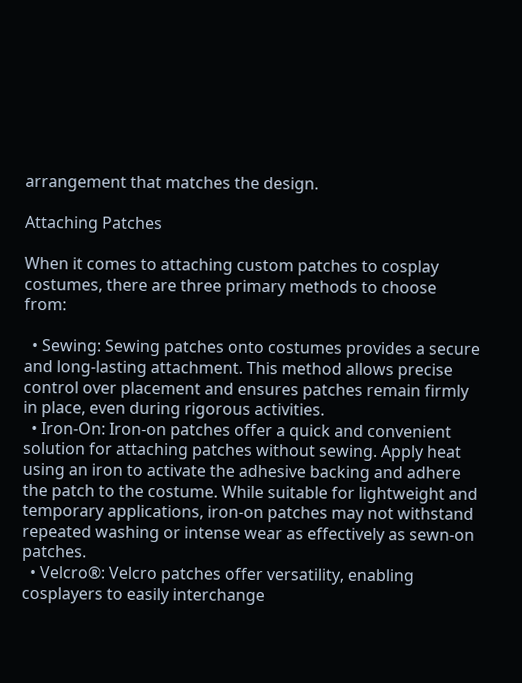arrangement that matches the design.

Attaching Patches

When it comes to attaching custom patches to cosplay costumes, there are three primary methods to choose from:

  • Sewing: Sewing patches onto costumes provides a secure and long-lasting attachment. This method allows precise control over placement and ensures patches remain firmly in place, even during rigorous activities.
  • Iron-On: Iron-on patches offer a quick and convenient solution for attaching patches without sewing. Apply heat using an iron to activate the adhesive backing and adhere the patch to the costume. While suitable for lightweight and temporary applications, iron-on patches may not withstand repeated washing or intense wear as effectively as sewn-on patches.
  • Velcro®: Velcro patches offer versatility, enabling cosplayers to easily interchange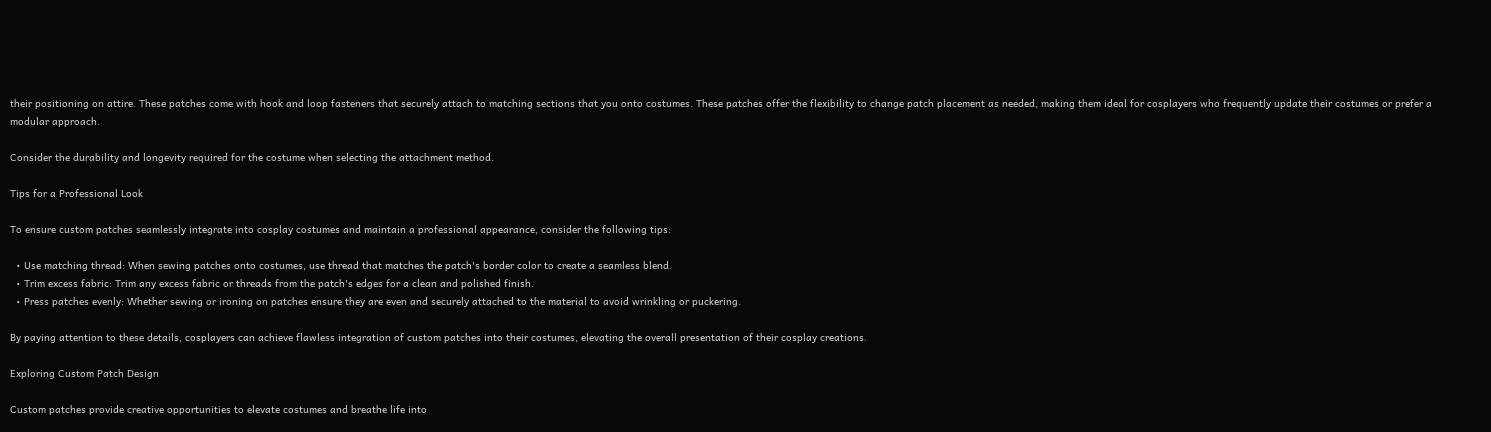their positioning on attire. These patches come with hook and loop fasteners that securely attach to matching sections that you onto costumes. These patches offer the flexibility to change patch placement as needed, making them ideal for cosplayers who frequently update their costumes or prefer a modular approach.

Consider the durability and longevity required for the costume when selecting the attachment method.

Tips for a Professional Look

To ensure custom patches seamlessly integrate into cosplay costumes and maintain a professional appearance, consider the following tips:

  • Use matching thread: When sewing patches onto costumes, use thread that matches the patch's border color to create a seamless blend.
  • Trim excess fabric: Trim any excess fabric or threads from the patch's edges for a clean and polished finish.
  • Press patches evenly: Whether sewing or ironing on patches ensure they are even and securely attached to the material to avoid wrinkling or puckering.

By paying attention to these details, cosplayers can achieve flawless integration of custom patches into their costumes, elevating the overall presentation of their cosplay creations.

Exploring Custom Patch Design

Custom patches provide creative opportunities to elevate costumes and breathe life into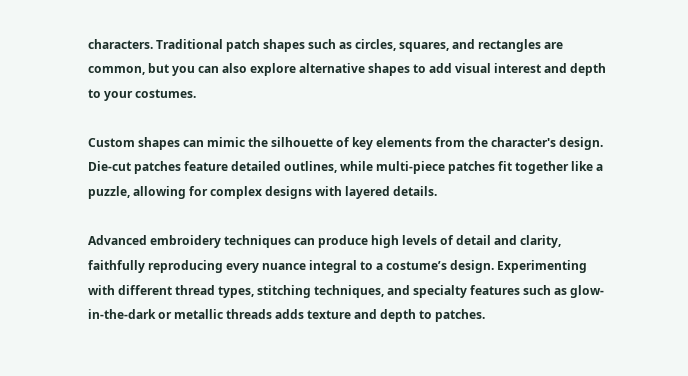characters. Traditional patch shapes such as circles, squares, and rectangles are common, but you can also explore alternative shapes to add visual interest and depth to your costumes.

Custom shapes can mimic the silhouette of key elements from the character's design. Die-cut patches feature detailed outlines, while multi-piece patches fit together like a puzzle, allowing for complex designs with layered details.

Advanced embroidery techniques can produce high levels of detail and clarity, faithfully reproducing every nuance integral to a costume’s design. Experimenting with different thread types, stitching techniques, and specialty features such as glow-in-the-dark or metallic threads adds texture and depth to patches.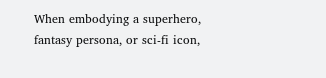When embodying a superhero, fantasy persona, or sci-fi icon,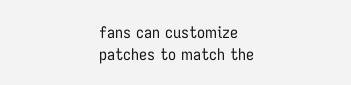fans can customize patches to match the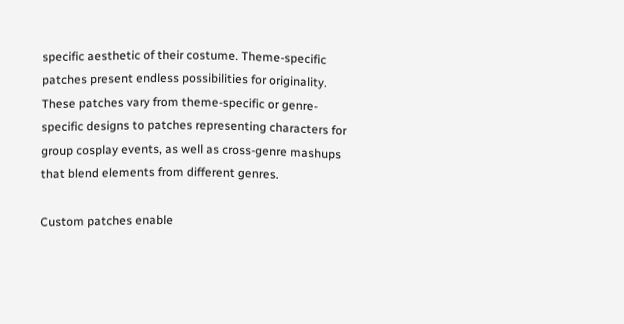specific aesthetic of their costume. Theme-specific patches present endless possibilities for originality. These patches vary from theme-specific or genre-specific designs to patches representing characters for group cosplay events, as well as cross-genre mashups that blend elements from different genres.

Custom patches enable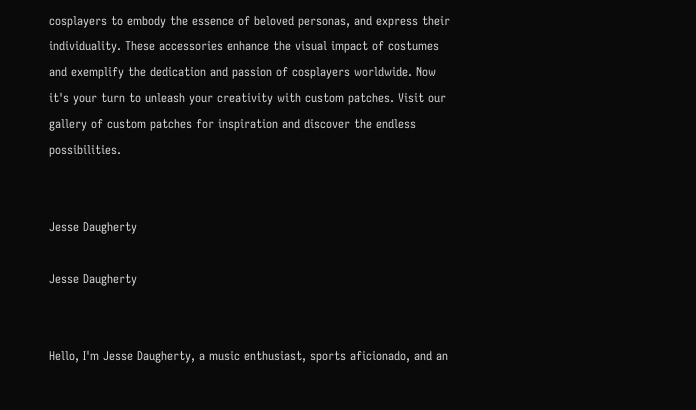cosplayers to embody the essence of beloved personas, and express their individuality. These accessories enhance the visual impact of costumes and exemplify the dedication and passion of cosplayers worldwide. Now it's your turn to unleash your creativity with custom patches. Visit our gallery of custom patches for inspiration and discover the endless possibilities.


Jesse Daugherty

Jesse Daugherty


Hello, I'm Jesse Daugherty, a music enthusiast, sports aficionado, and an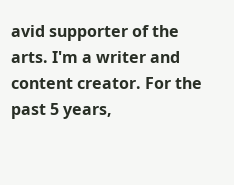avid supporter of the arts. I'm a writer and content creator. For the past 5 years,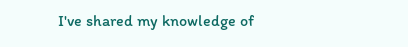I've shared my knowledge of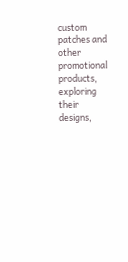custom patches and other promotional products, exploring their designs,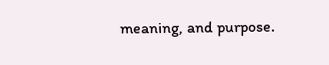meaning, and purpose.